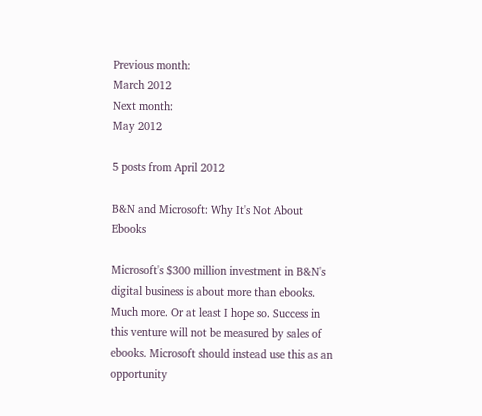Previous month:
March 2012
Next month:
May 2012

5 posts from April 2012

B&N and Microsoft: Why It's Not About Ebooks

Microsoft's $300 million investment in B&N's digital business is about more than ebooks. Much more. Or at least I hope so. Success in this venture will not be measured by sales of ebooks. Microsoft should instead use this as an opportunity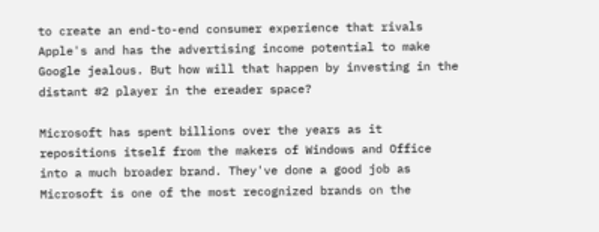to create an end-to-end consumer experience that rivals Apple's and has the advertising income potential to make Google jealous. But how will that happen by investing in the distant #2 player in the ereader space?

Microsoft has spent billions over the years as it repositions itself from the makers of Windows and Office into a much broader brand. They've done a good job as Microsoft is one of the most recognized brands on the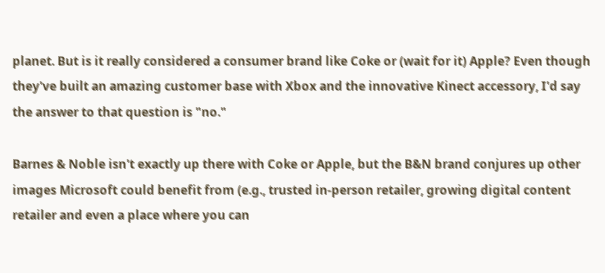planet. But is it really considered a consumer brand like Coke or (wait for it) Apple? Even though they've built an amazing customer base with Xbox and the innovative Kinect accessory, I'd say the answer to that question is "no."

Barnes & Noble isn't exactly up there with Coke or Apple, but the B&N brand conjures up other images Microsoft could benefit from (e.g., trusted in-person retailer, growing digital content retailer and even a place where you can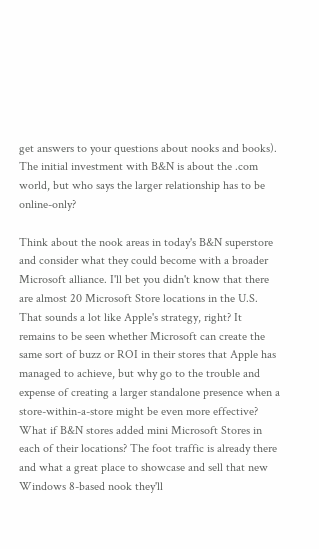get answers to your questions about nooks and books). The initial investment with B&N is about the .com world, but who says the larger relationship has to be online-only?

Think about the nook areas in today's B&N superstore and consider what they could become with a broader Microsoft alliance. I'll bet you didn't know that there are almost 20 Microsoft Store locations in the U.S. That sounds a lot like Apple's strategy, right? It remains to be seen whether Microsoft can create the same sort of buzz or ROI in their stores that Apple has managed to achieve, but why go to the trouble and expense of creating a larger standalone presence when a store-within-a-store might be even more effective? What if B&N stores added mini Microsoft Stores in each of their locations? The foot traffic is already there and what a great place to showcase and sell that new Windows 8-based nook they'll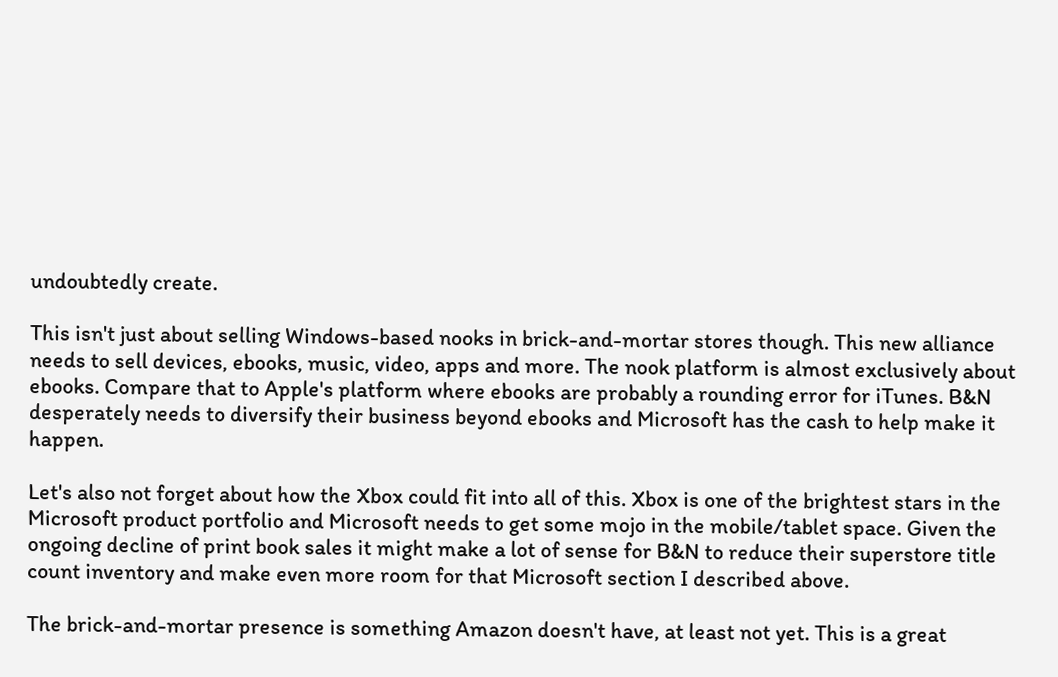undoubtedly create.

This isn't just about selling Windows-based nooks in brick-and-mortar stores though. This new alliance needs to sell devices, ebooks, music, video, apps and more. The nook platform is almost exclusively about ebooks. Compare that to Apple's platform where ebooks are probably a rounding error for iTunes. B&N desperately needs to diversify their business beyond ebooks and Microsoft has the cash to help make it happen.

Let's also not forget about how the Xbox could fit into all of this. Xbox is one of the brightest stars in the Microsoft product portfolio and Microsoft needs to get some mojo in the mobile/tablet space. Given the ongoing decline of print book sales it might make a lot of sense for B&N to reduce their superstore title count inventory and make even more room for that Microsoft section I described above.

The brick-and-mortar presence is something Amazon doesn't have, at least not yet. This is a great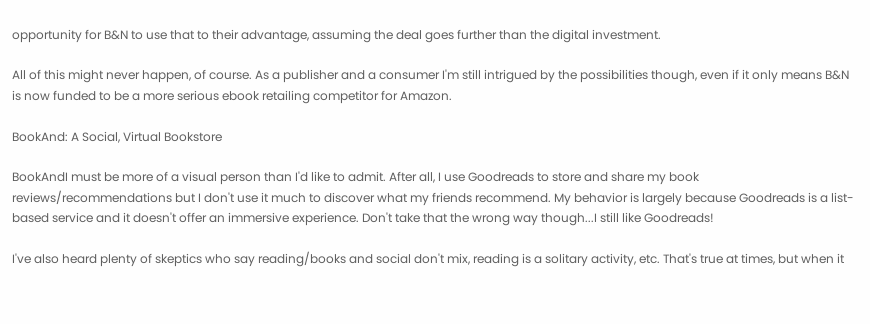opportunity for B&N to use that to their advantage, assuming the deal goes further than the digital investment.

All of this might never happen, of course. As a publisher and a consumer I'm still intrigued by the possibilities though, even if it only means B&N is now funded to be a more serious ebook retailing competitor for Amazon.

BookAnd: A Social, Virtual Bookstore

BookAndI must be more of a visual person than I'd like to admit. After all, I use Goodreads to store and share my book reviews/recommendations but I don't use it much to discover what my friends recommend. My behavior is largely because Goodreads is a list-based service and it doesn't offer an immersive experience. Don't take that the wrong way though...I still like Goodreads!

I've also heard plenty of skeptics who say reading/books and social don't mix, reading is a solitary activity, etc. That's true at times, but when it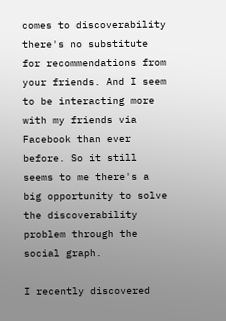comes to discoverability there's no substitute for recommendations from your friends. And I seem to be interacting more with my friends via Facebook than ever before. So it still seems to me there's a big opportunity to solve the discoverability problem through the social graph.

I recently discovered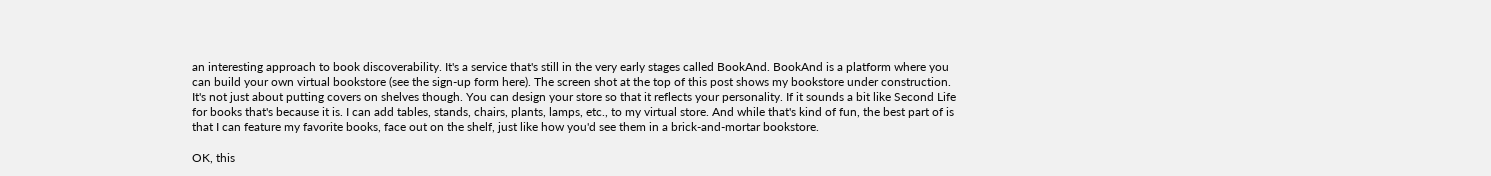an interesting approach to book discoverability. It's a service that's still in the very early stages called BookAnd. BookAnd is a platform where you can build your own virtual bookstore (see the sign-up form here). The screen shot at the top of this post shows my bookstore under construction. It's not just about putting covers on shelves though. You can design your store so that it reflects your personality. If it sounds a bit like Second Life for books that's because it is. I can add tables, stands, chairs, plants, lamps, etc., to my virtual store. And while that's kind of fun, the best part of is that I can feature my favorite books, face out on the shelf, just like how you'd see them in a brick-and-mortar bookstore.

OK, this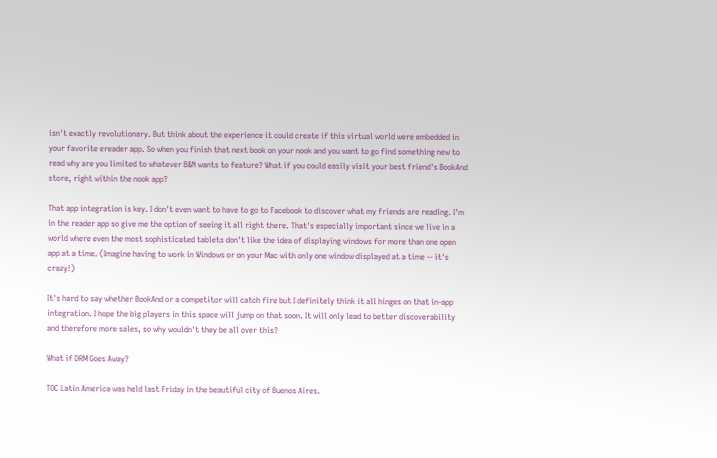isn't exactly revolutionary. But think about the experience it could create if this virtual world were embedded in your favorite ereader app. So when you finish that next book on your nook and you want to go find something new to read why are you limited to whatever B&N wants to feature? What if you could easily visit your best friend's BookAnd store, right within the nook app?

That app integration is key. I don't even want to have to go to Facebook to discover what my friends are reading. I'm in the reader app so give me the option of seeing it all right there. That's especially important since we live in a world where even the most sophisticated tablets don't like the idea of displaying windows for more than one open app at a time. (Imagine having to work in Windows or on your Mac with only one window displayed at a time -- it's crazy!)

It's hard to say whether BookAnd or a competitor will catch fire but I definitely think it all hinges on that in-app integration. I hope the big players in this space will jump on that soon. It will only lead to better discoverability and therefore more sales, so why wouldn't they be all over this?

What if DRM Goes Away?

TOC Latin America was held last Friday in the beautiful city of Buenos Aires.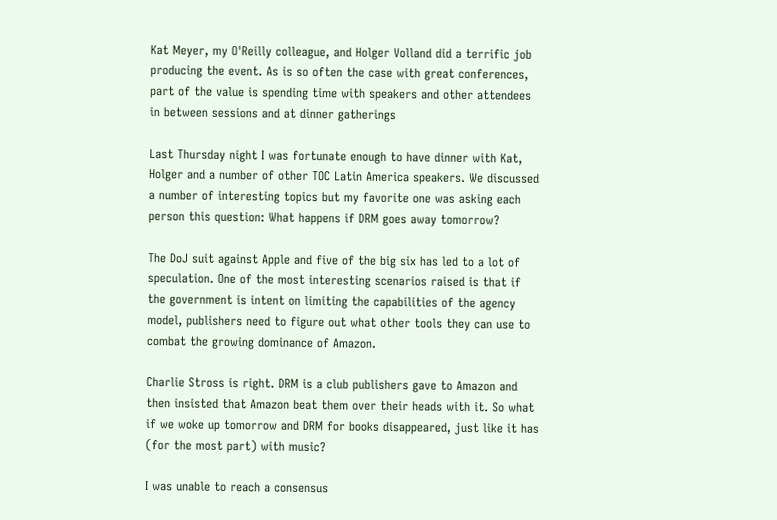Kat Meyer, my O'Reilly colleague, and Holger Volland did a terrific job producing the event. As is so often the case with great conferences, part of the value is spending time with speakers and other attendees in between sessions and at dinner gatherings

Last Thursday night I was fortunate enough to have dinner with Kat, Holger and a number of other TOC Latin America speakers. We discussed a number of interesting topics but my favorite one was asking each person this question: What happens if DRM goes away tomorrow?

The DoJ suit against Apple and five of the big six has led to a lot of speculation. One of the most interesting scenarios raised is that if the government is intent on limiting the capabilities of the agency model, publishers need to figure out what other tools they can use to combat the growing dominance of Amazon.

Charlie Stross is right. DRM is a club publishers gave to Amazon and then insisted that Amazon beat them over their heads with it. So what if we woke up tomorrow and DRM for books disappeared, just like it has (for the most part) with music?

I was unable to reach a consensus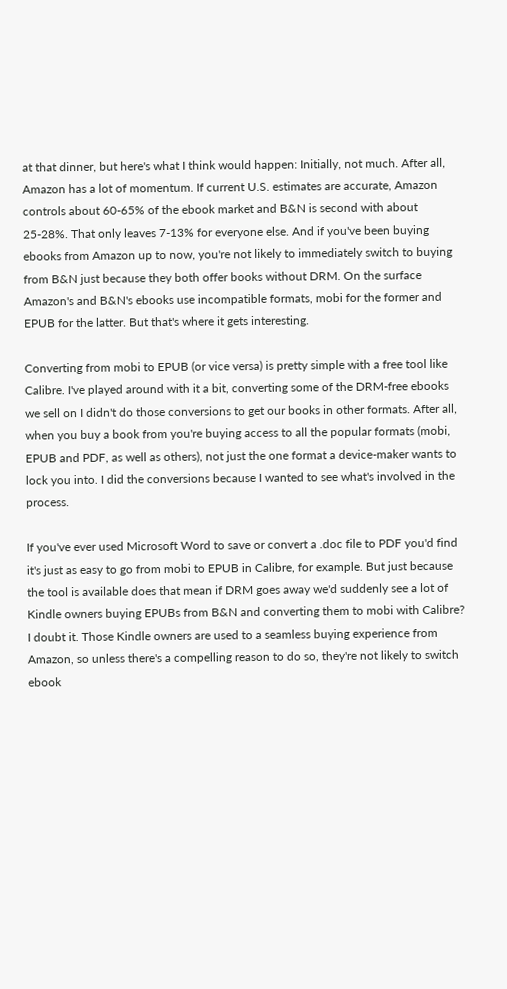at that dinner, but here's what I think would happen: Initially, not much. After all, Amazon has a lot of momentum. If current U.S. estimates are accurate, Amazon controls about 60-65% of the ebook market and B&N is second with about 25-28%. That only leaves 7-13% for everyone else. And if you've been buying ebooks from Amazon up to now, you're not likely to immediately switch to buying from B&N just because they both offer books without DRM. On the surface Amazon's and B&N's ebooks use incompatible formats, mobi for the former and EPUB for the latter. But that's where it gets interesting.

Converting from mobi to EPUB (or vice versa) is pretty simple with a free tool like Calibre. I've played around with it a bit, converting some of the DRM-free ebooks we sell on I didn't do those conversions to get our books in other formats. After all, when you buy a book from you're buying access to all the popular formats (mobi, EPUB and PDF, as well as others), not just the one format a device-maker wants to lock you into. I did the conversions because I wanted to see what's involved in the process.

If you've ever used Microsoft Word to save or convert a .doc file to PDF you'd find it's just as easy to go from mobi to EPUB in Calibre, for example. But just because the tool is available does that mean if DRM goes away we'd suddenly see a lot of Kindle owners buying EPUBs from B&N and converting them to mobi with Calibre? I doubt it. Those Kindle owners are used to a seamless buying experience from Amazon, so unless there's a compelling reason to do so, they're not likely to switch ebook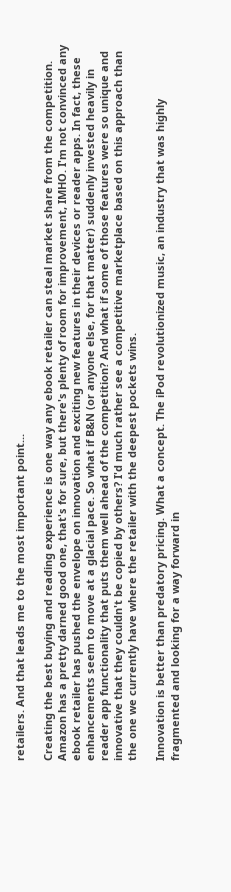retailers. And that leads me to the most important point...

Creating the best buying and reading experience is one way any ebook retailer can steal market share from the competition. Amazon has a pretty darned good one, that's for sure, but there's plenty of room for improvement, IMHO. I'm not convinced any ebook retailer has pushed the envelope on innovation and exciting new features in their devices or reader apps. In fact, these enhancements seem to move at a glacial pace. So what if B&N (or anyone else, for that matter) suddenly invested heavily in reader app functionality that puts them well ahead of the competition? And what if some of those features were so unique and innovative that they couldn't be copied by others? I'd much rather see a competitive marketplace based on this approach than the one we currently have where the retailer with the deepest pockets wins.

Innovation is better than predatory pricing. What a concept. The iPod revolutionized music, an industry that was highly fragmented and looking for a way forward in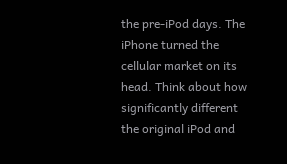the pre-iPod days. The iPhone turned the cellular market on its head. Think about how significantly different the original iPod and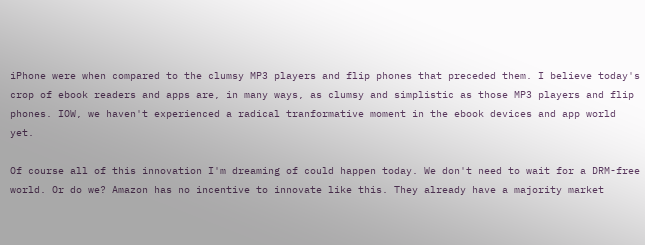iPhone were when compared to the clumsy MP3 players and flip phones that preceded them. I believe today's crop of ebook readers and apps are, in many ways, as clumsy and simplistic as those MP3 players and flip phones. IOW, we haven't experienced a radical tranformative moment in the ebook devices and app world yet.

Of course all of this innovation I'm dreaming of could happen today. We don't need to wait for a DRM-free world. Or do we? Amazon has no incentive to innovate like this. They already have a majority market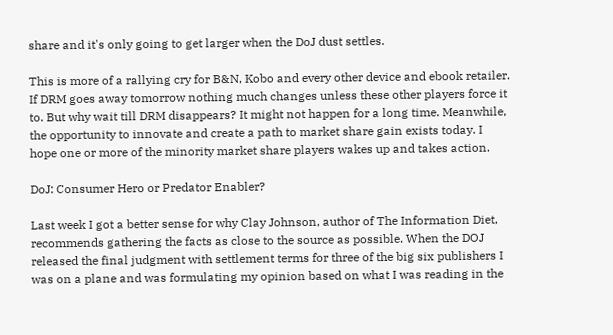share and it's only going to get larger when the DoJ dust settles.

This is more of a rallying cry for B&N, Kobo and every other device and ebook retailer. If DRM goes away tomorrow nothing much changes unless these other players force it to. But why wait till DRM disappears? It might not happen for a long time. Meanwhile, the opportunity to innovate and create a path to market share gain exists today. I hope one or more of the minority market share players wakes up and takes action.

DoJ: Consumer Hero or Predator Enabler?

Last week I got a better sense for why Clay Johnson, author of The Information Diet, recommends gathering the facts as close to the source as possible. When the DOJ released the final judgment with settlement terms for three of the big six publishers I was on a plane and was formulating my opinion based on what I was reading in the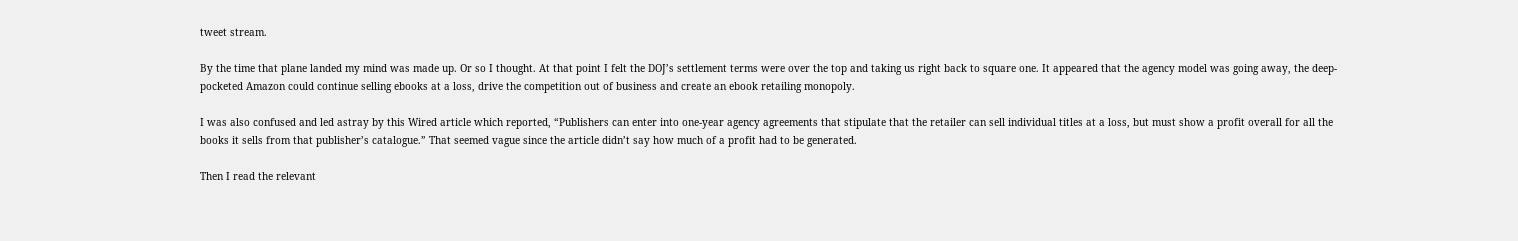tweet stream.

By the time that plane landed my mind was made up. Or so I thought. At that point I felt the DOJ’s settlement terms were over the top and taking us right back to square one. It appeared that the agency model was going away, the deep-pocketed Amazon could continue selling ebooks at a loss, drive the competition out of business and create an ebook retailing monopoly.

I was also confused and led astray by this Wired article which reported, “Publishers can enter into one-year agency agreements that stipulate that the retailer can sell individual titles at a loss, but must show a profit overall for all the books it sells from that publisher’s catalogue.” That seemed vague since the article didn’t say how much of a profit had to be generated.

Then I read the relevant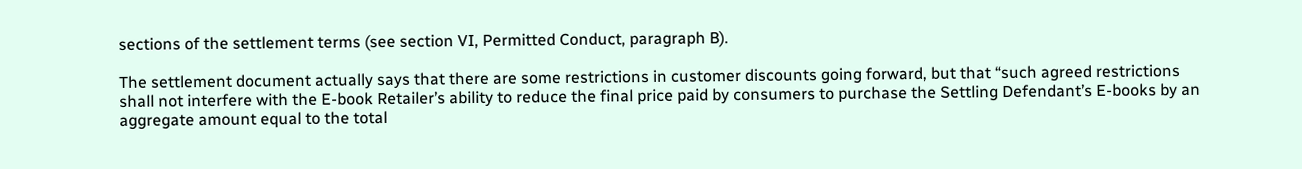sections of the settlement terms (see section VI, Permitted Conduct, paragraph B).

The settlement document actually says that there are some restrictions in customer discounts going forward, but that “such agreed restrictions shall not interfere with the E-book Retailer’s ability to reduce the final price paid by consumers to purchase the Settling Defendant’s E-books by an aggregate amount equal to the total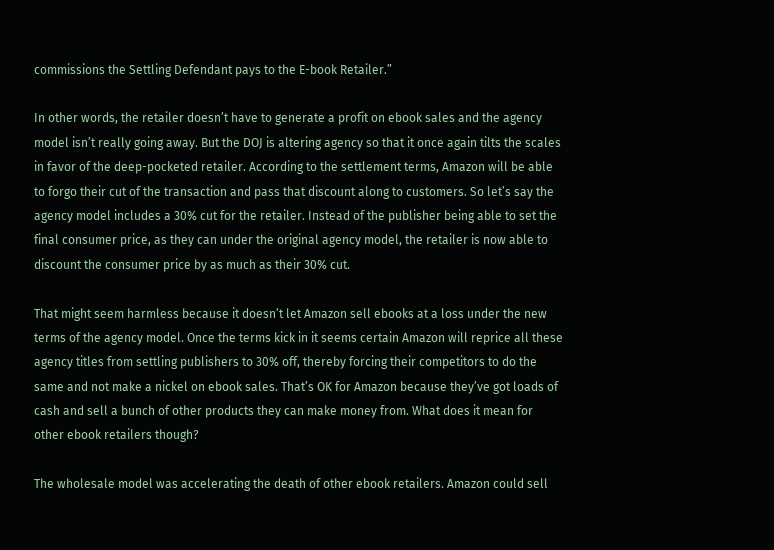commissions the Settling Defendant pays to the E-book Retailer.”

In other words, the retailer doesn’t have to generate a profit on ebook sales and the agency model isn’t really going away. But the DOJ is altering agency so that it once again tilts the scales in favor of the deep-pocketed retailer. According to the settlement terms, Amazon will be able to forgo their cut of the transaction and pass that discount along to customers. So let’s say the agency model includes a 30% cut for the retailer. Instead of the publisher being able to set the final consumer price, as they can under the original agency model, the retailer is now able to discount the consumer price by as much as their 30% cut.

That might seem harmless because it doesn’t let Amazon sell ebooks at a loss under the new terms of the agency model. Once the terms kick in it seems certain Amazon will reprice all these agency titles from settling publishers to 30% off, thereby forcing their competitors to do the same and not make a nickel on ebook sales. That’s OK for Amazon because they’ve got loads of cash and sell a bunch of other products they can make money from. What does it mean for other ebook retailers though?

The wholesale model was accelerating the death of other ebook retailers. Amazon could sell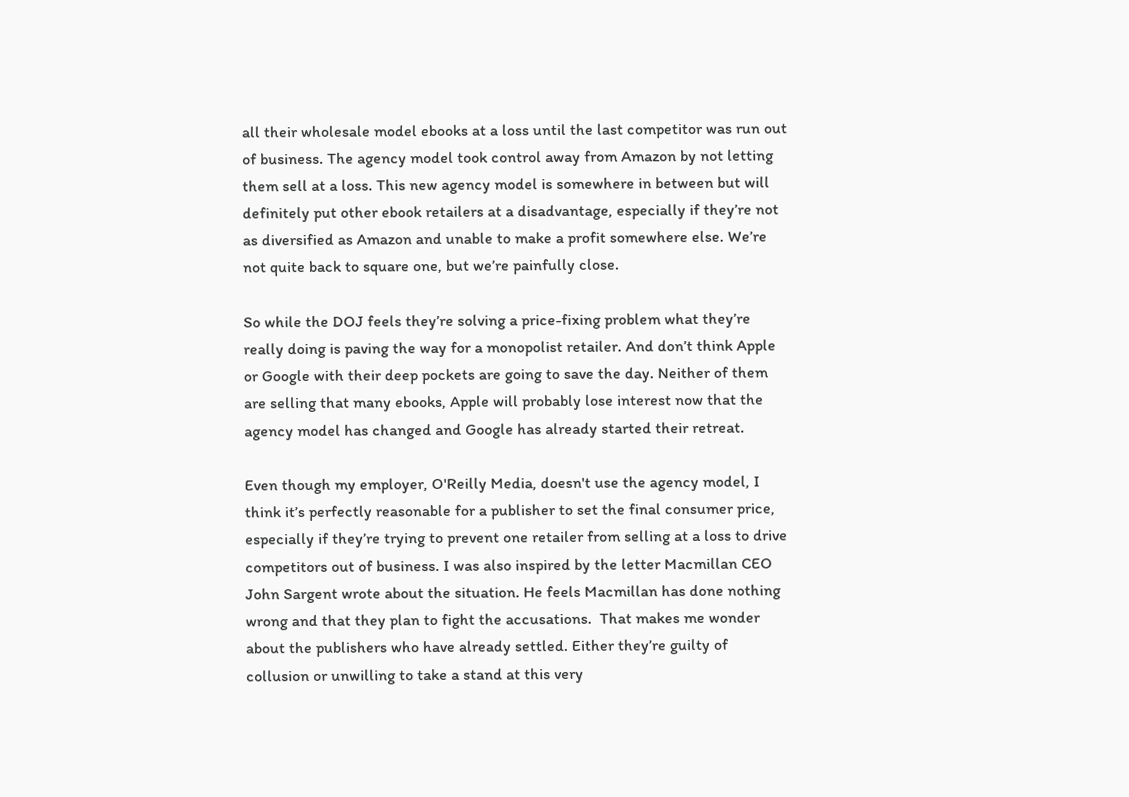all their wholesale model ebooks at a loss until the last competitor was run out of business. The agency model took control away from Amazon by not letting them sell at a loss. This new agency model is somewhere in between but will definitely put other ebook retailers at a disadvantage, especially if they’re not as diversified as Amazon and unable to make a profit somewhere else. We’re not quite back to square one, but we’re painfully close.

So while the DOJ feels they’re solving a price-fixing problem what they’re really doing is paving the way for a monopolist retailer. And don’t think Apple or Google with their deep pockets are going to save the day. Neither of them are selling that many ebooks, Apple will probably lose interest now that the agency model has changed and Google has already started their retreat.

Even though my employer, O'Reilly Media, doesn't use the agency model, I think it’s perfectly reasonable for a publisher to set the final consumer price, especially if they’re trying to prevent one retailer from selling at a loss to drive competitors out of business. I was also inspired by the letter Macmillan CEO John Sargent wrote about the situation. He feels Macmillan has done nothing wrong and that they plan to fight the accusations.  That makes me wonder about the publishers who have already settled. Either they’re guilty of collusion or unwilling to take a stand at this very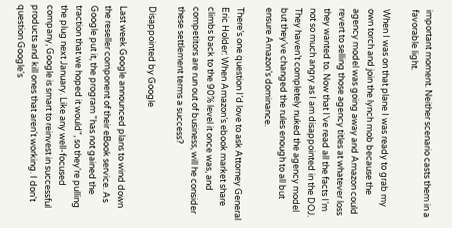important moment. Neither scenario casts them in a favorable light.

When I was on that plane I was ready to grab my own torch and join the lynch mob because the agency model was going away and Amazon could revert to selling those agency titles at whatever loss they wanted to. Now that I’ve read all the facts I’m not so much angry as I am disappointed in the DOJ. They haven’t completely nuked the agency model but they’ve changed the rules enough to all but ensure Amazon’s dominance.

There’s one question I’d love to ask Attorney General Eric Holder: When Amazon’s ebook market share climbs back to the 90% level it once was, and competitors are run out of business, will he consider these settlement terms a success?

Disappointed by Google

Last week Google announced plans to wind down the reseller component of their eBook service. As Google put it, the program "has not gained the traction that we hoped it would", so they're pulling the plug next January. Like any well-focused company, Google is smart to reinvest in successful products and kill ones that aren't working. I don't question Google's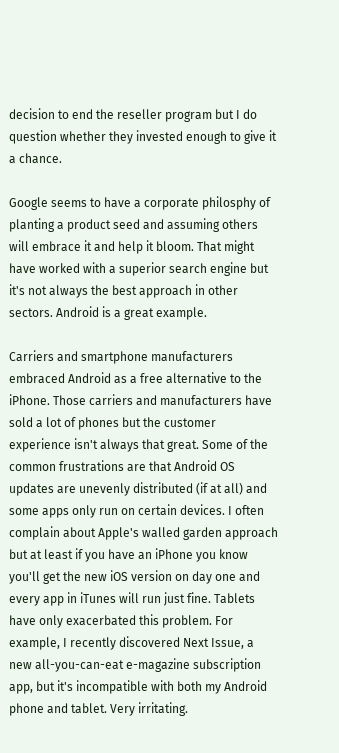decision to end the reseller program but I do question whether they invested enough to give it a chance.

Google seems to have a corporate philosphy of planting a product seed and assuming others will embrace it and help it bloom. That might have worked with a superior search engine but it's not always the best approach in other sectors. Android is a great example.

Carriers and smartphone manufacturers embraced Android as a free alternative to the iPhone. Those carriers and manufacturers have sold a lot of phones but the customer experience isn't always that great. Some of the common frustrations are that Android OS updates are unevenly distributed (if at all) and some apps only run on certain devices. I often complain about Apple's walled garden approach but at least if you have an iPhone you know you'll get the new iOS version on day one and every app in iTunes will run just fine. Tablets have only exacerbated this problem. For example, I recently discovered Next Issue, a new all-you-can-eat e-magazine subscription app, but it's incompatible with both my Android phone and tablet. Very irritating.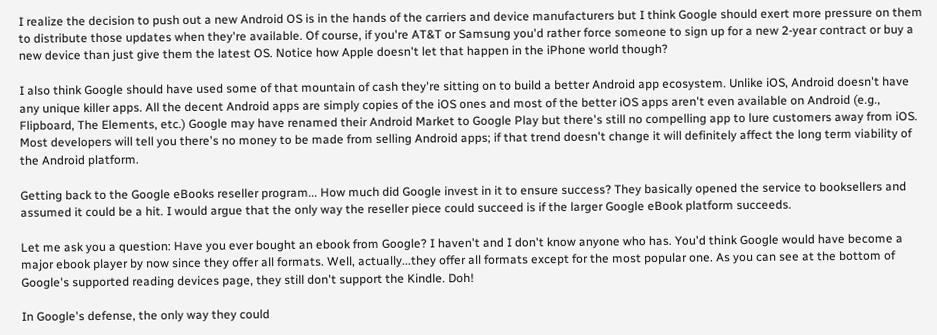I realize the decision to push out a new Android OS is in the hands of the carriers and device manufacturers but I think Google should exert more pressure on them to distribute those updates when they're available. Of course, if you're AT&T or Samsung you'd rather force someone to sign up for a new 2-year contract or buy a new device than just give them the latest OS. Notice how Apple doesn't let that happen in the iPhone world though?

I also think Google should have used some of that mountain of cash they're sitting on to build a better Android app ecosystem. Unlike iOS, Android doesn't have any unique killer apps. All the decent Android apps are simply copies of the iOS ones and most of the better iOS apps aren't even available on Android (e.g., Flipboard, The Elements, etc.) Google may have renamed their Android Market to Google Play but there's still no compelling app to lure customers away from iOS. Most developers will tell you there's no money to be made from selling Android apps; if that trend doesn't change it will definitely affect the long term viability of the Android platform.

Getting back to the Google eBooks reseller program... How much did Google invest in it to ensure success? They basically opened the service to booksellers and assumed it could be a hit. I would argue that the only way the reseller piece could succeed is if the larger Google eBook platform succeeds.

Let me ask you a question: Have you ever bought an ebook from Google? I haven't and I don't know anyone who has. You'd think Google would have become a major ebook player by now since they offer all formats. Well, actually...they offer all formats except for the most popular one. As you can see at the bottom of Google's supported reading devices page, they still don't support the Kindle. Doh!

In Google's defense, the only way they could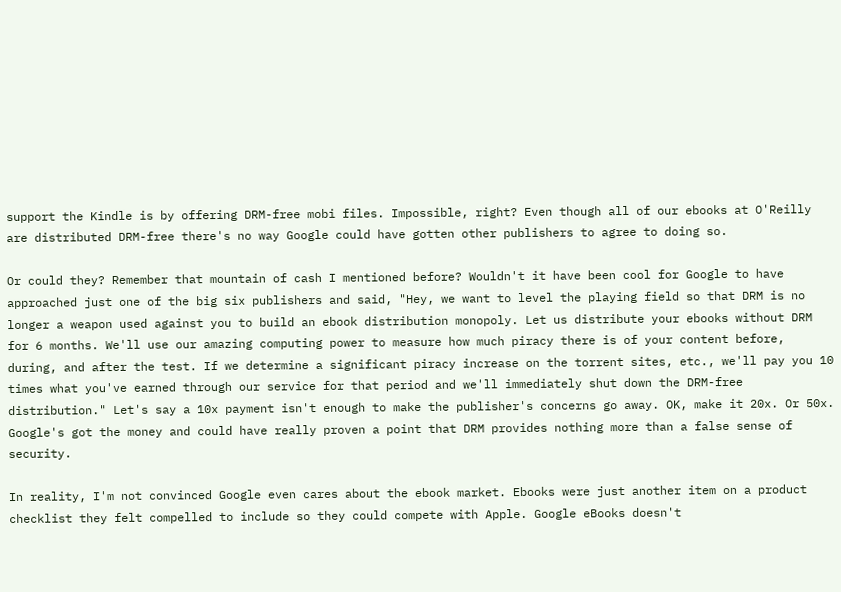support the Kindle is by offering DRM-free mobi files. Impossible, right? Even though all of our ebooks at O'Reilly are distributed DRM-free there's no way Google could have gotten other publishers to agree to doing so.

Or could they? Remember that mountain of cash I mentioned before? Wouldn't it have been cool for Google to have approached just one of the big six publishers and said, "Hey, we want to level the playing field so that DRM is no longer a weapon used against you to build an ebook distribution monopoly. Let us distribute your ebooks without DRM for 6 months. We'll use our amazing computing power to measure how much piracy there is of your content before, during, and after the test. If we determine a significant piracy increase on the torrent sites, etc., we'll pay you 10 times what you've earned through our service for that period and we'll immediately shut down the DRM-free distribution." Let's say a 10x payment isn't enough to make the publisher's concerns go away. OK, make it 20x. Or 50x. Google's got the money and could have really proven a point that DRM provides nothing more than a false sense of security.

In reality, I'm not convinced Google even cares about the ebook market. Ebooks were just another item on a product checklist they felt compelled to include so they could compete with Apple. Google eBooks doesn't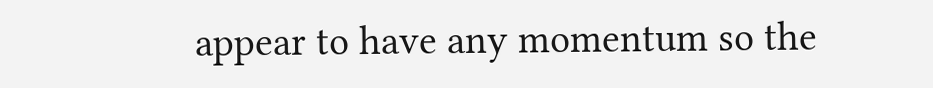appear to have any momentum so the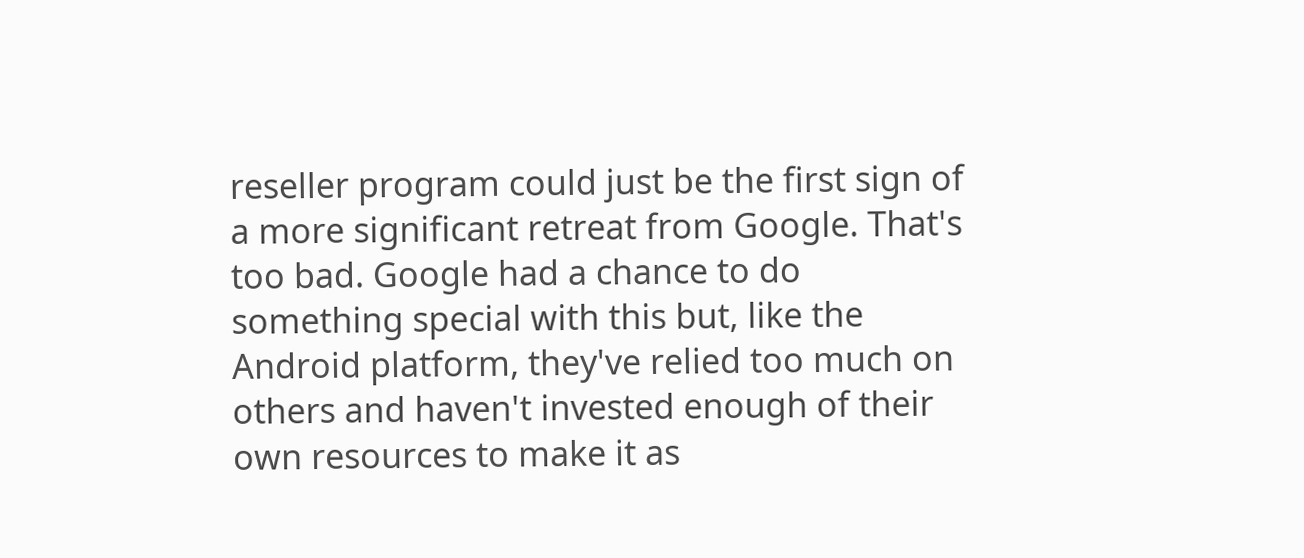reseller program could just be the first sign of a more significant retreat from Google. That's too bad. Google had a chance to do something special with this but, like the Android platform, they've relied too much on others and haven't invested enough of their own resources to make it as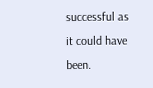successful as it could have been.